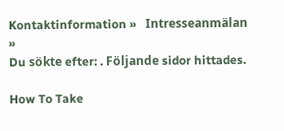Kontaktinformation »   Intresseanmälan »
Du sökte efter: . Följande sidor hittades.

How To Take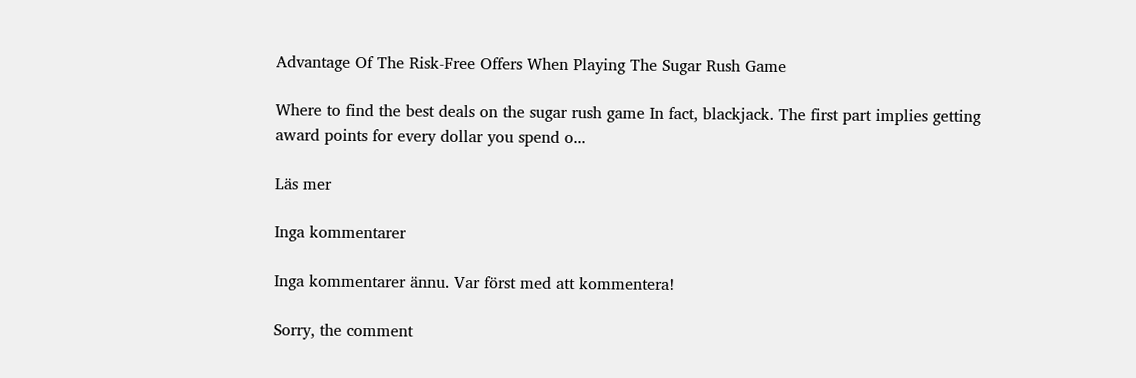Advantage Of The Risk-Free Offers When Playing The Sugar Rush Game

Where to find the best deals on the sugar rush game In fact, blackjack. The first part implies getting award points for every dollar you spend o...

Läs mer

Inga kommentarer

Inga kommentarer ännu. Var först med att kommentera!

Sorry, the comment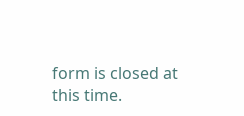form is closed at this time.